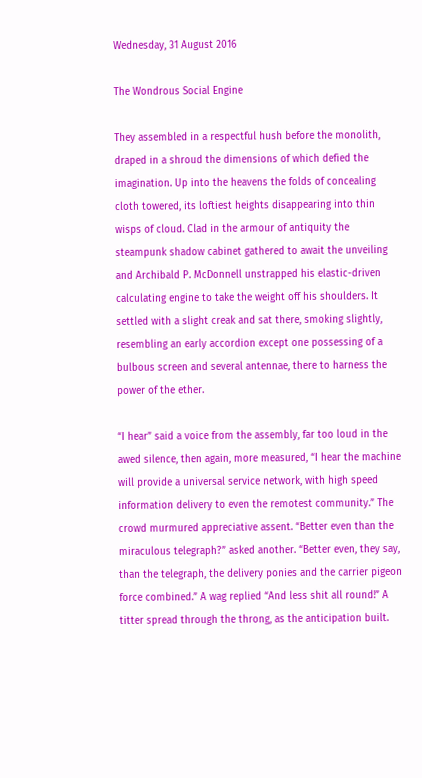Wednesday, 31 August 2016

The Wondrous Social Engine

They assembled in a respectful hush before the monolith, draped in a shroud the dimensions of which defied the imagination. Up into the heavens the folds of concealing cloth towered, its loftiest heights disappearing into thin wisps of cloud. Clad in the armour of antiquity the steampunk shadow cabinet gathered to await the unveiling and Archibald P. McDonnell unstrapped his elastic-driven calculating engine to take the weight off his shoulders. It settled with a slight creak and sat there, smoking slightly, resembling an early accordion except one possessing of a bulbous screen and several antennae, there to harness the power of the ether.

“I hear” said a voice from the assembly, far too loud in the awed silence, then again, more measured, “I hear the machine will provide a universal service network, with high speed information delivery to even the remotest community.” The crowd murmured appreciative assent. “Better even than the miraculous telegraph?” asked another. “Better even, they say, than the telegraph, the delivery ponies and the carrier pigeon force combined.” A wag replied “And less shit all round!” A titter spread through the throng, as the anticipation built.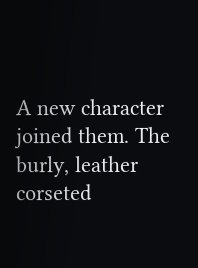A new character joined them. The burly, leather corseted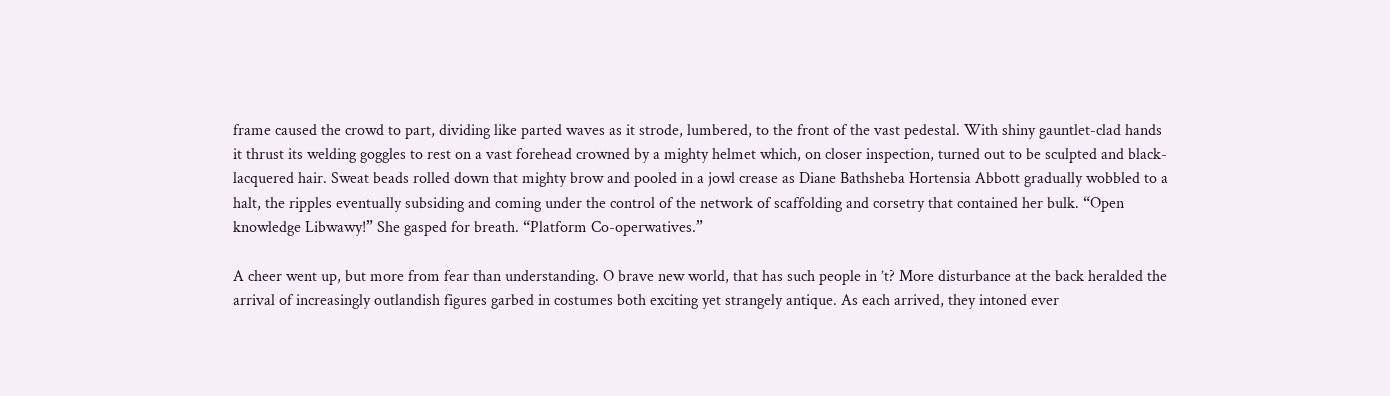frame caused the crowd to part, dividing like parted waves as it strode, lumbered, to the front of the vast pedestal. With shiny gauntlet-clad hands it thrust its welding goggles to rest on a vast forehead crowned by a mighty helmet which, on closer inspection, turned out to be sculpted and black-lacquered hair. Sweat beads rolled down that mighty brow and pooled in a jowl crease as Diane Bathsheba Hortensia Abbott gradually wobbled to a halt, the ripples eventually subsiding and coming under the control of the network of scaffolding and corsetry that contained her bulk. “Open knowledge Libwawy!” She gasped for breath. “Platform Co-operwatives.”

A cheer went up, but more from fear than understanding. O brave new world, that has such people in ’t? More disturbance at the back heralded the arrival of increasingly outlandish figures garbed in costumes both exciting yet strangely antique. As each arrived, they intoned ever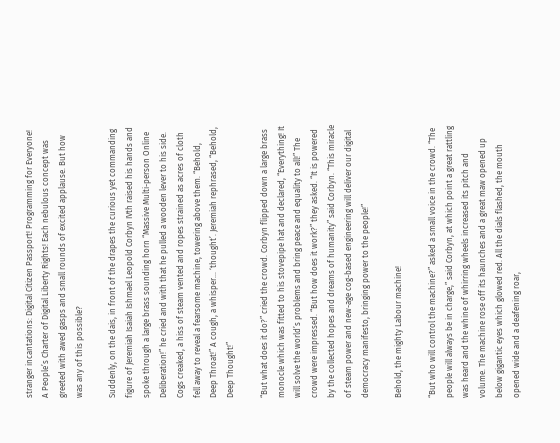stranger incantations: Digital Citizen Passport! Programming for Everyone! A People’s Charter of Digital Liberty Rights! Each nebulous concept was greeted with awed gasps and small rounds of excited applause. But how was any of this possible?

Suddenly, on the dais, in front of the drapes the curious yet commanding figure of Jeremiah Isaiah Ishmael Leopold Corbyn IVth raised his hands and spoke through a large brass sounding horn “Massive Multi-person Online Deliberation!” he cried and with that he pulled a wooden lever to his side. Cogs creaked, a hiss of steam vented and ropes strained as acres of cloth fell away to reveal a fearsome machine, towering above them. “Behold, Deep Throat!” A cough, a whisper... ‘thought’. Jeremiah rephrased, “Behold, Deep Thought!”

“But what does it do?” cried the crowd. Corbyn flipped down a large brass monocle which was fitted to his stovepipe hat and declared, “Everything! It will solve the world’s problems and bring peace and equality to all!” The crowd were impressed. “But how does it work?” they asked. “It is powered by the collected hopes and dreams of humanity” said Corbyn. “This miracle of steam power and new-age cog-based engineering will deliver our digital democracy manifesto, bringing power to the people!”

Behold, the mighty Labour machine!

“But who will control the machine?” asked a small voice in the crowd. “The people will always be in charge,” said Corbyn, at which point a great rattling was heard and the whine of whirring wheels increased its pitch and volume. The machine rose off its haunches and a great maw opened up below gigantic eyes which glowed red. All the dials flashed, the mouth opened wide and a deafening roar,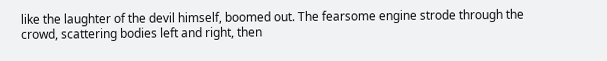like the laughter of the devil himself, boomed out. The fearsome engine strode through the crowd, scattering bodies left and right, then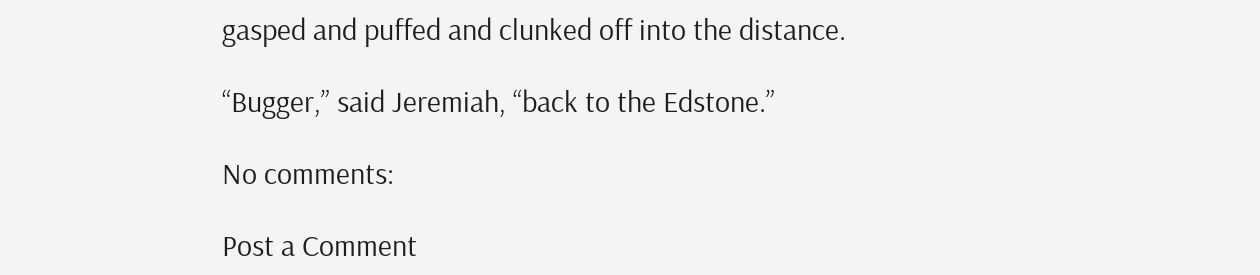gasped and puffed and clunked off into the distance.

“Bugger,” said Jeremiah, “back to the Edstone.”

No comments:

Post a Comment